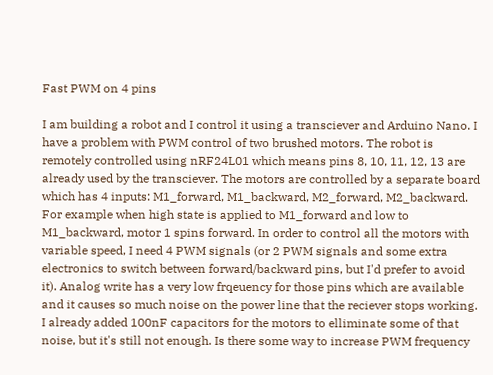Fast PWM on 4 pins

I am building a robot and I control it using a transciever and Arduino Nano. I have a problem with PWM control of two brushed motors. The robot is remotely controlled using nRF24L01 which means pins 8, 10, 11, 12, 13 are already used by the transciever. The motors are controlled by a separate board which has 4 inputs: M1_forward, M1_backward, M2_forward, M2_backward. For example when high state is applied to M1_forward and low to M1_backward, motor 1 spins forward. In order to control all the motors with variable speed, I need 4 PWM signals (or 2 PWM signals and some extra electronics to switch between forward/backward pins, but I'd prefer to avoid it). Analog write has a very low frqeuency for those pins which are available and it causes so much noise on the power line that the reciever stops working. I already added 100nF capacitors for the motors to elliminate some of that noise, but it's still not enough. Is there some way to increase PWM frequency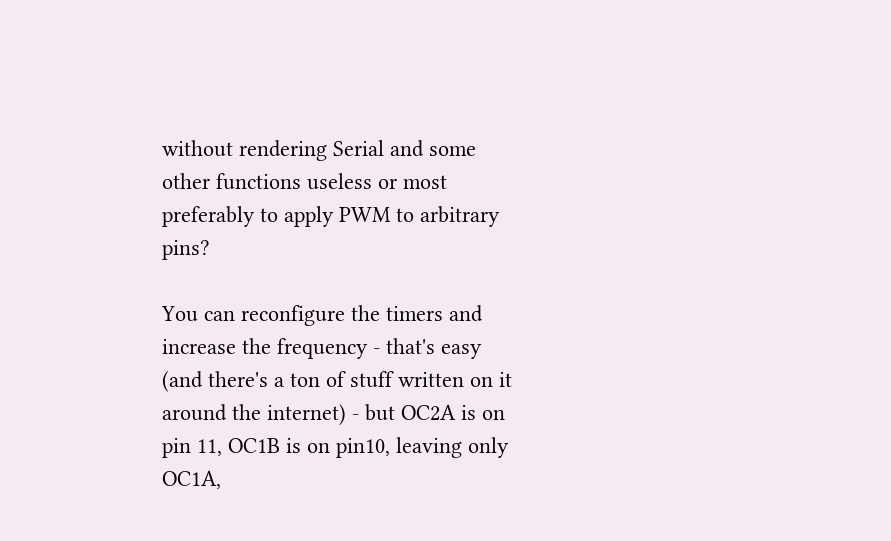without rendering Serial and some other functions useless or most preferably to apply PWM to arbitrary pins?

You can reconfigure the timers and increase the frequency - that's easy (and there's a ton of stuff written on it around the internet) - but OC2A is on pin 11, OC1B is on pin10, leaving only OC1A,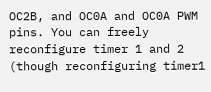OC2B, and OC0A and OC0A PWM pins. You can freely reconfigure timer 1 and 2 (though reconfiguring timer1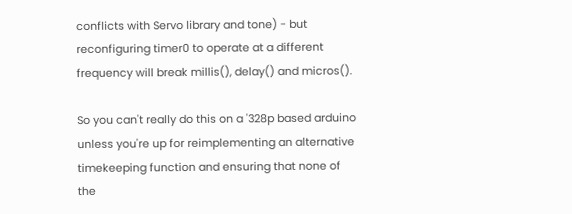conflicts with Servo library and tone) - but reconfiguring timer0 to operate at a different frequency will break millis(), delay() and micros().

So you can't really do this on a '328p based arduino unless you're up for reimplementing an alternative timekeeping function and ensuring that none of the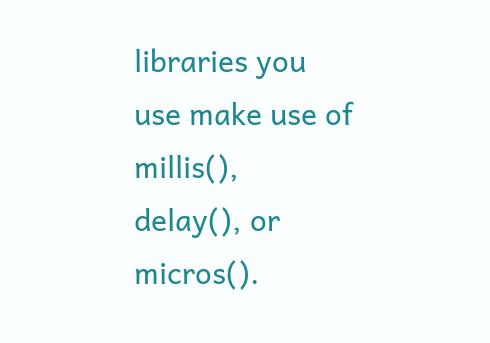libraries you use make use of millis(), delay(), or micros().